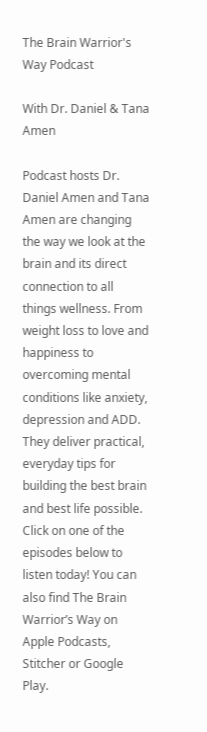The Brain Warrior's Way Podcast

With Dr. Daniel & Tana Amen

Podcast hosts Dr. Daniel Amen and Tana Amen are changing the way we look at the brain and its direct connection to all things wellness. From weight loss to love and happiness to overcoming mental conditions like anxiety, depression and ADD. They deliver practical, everyday tips for building the best brain and best life possible. Click on one of the episodes below to listen today! You can also find The Brain Warrior’s Way on Apple Podcasts, Stitcher or Google Play.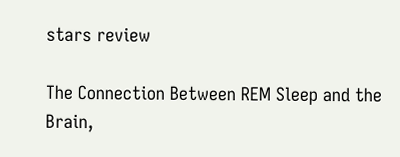stars review

The Connection Between REM Sleep and the Brain,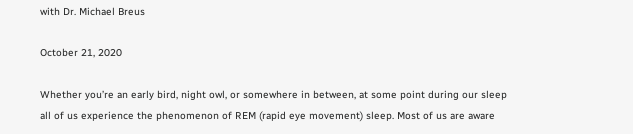with Dr. Michael Breus

October 21, 2020

Whether you’re an early bird, night owl, or somewhere in between, at some point during our sleep all of us experience the phenomenon of REM (rapid eye movement) sleep. Most of us are aware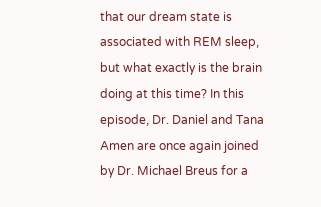that our dream state is associated with REM sleep, but what exactly is the brain doing at this time? In this episode, Dr. Daniel and Tana Amen are once again joined by Dr. Michael Breus for a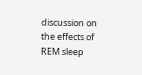discussion on the effects of REM sleep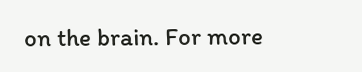on the brain. For more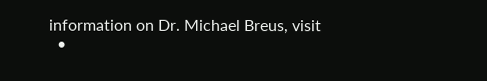information on Dr. Michael Breus, visit
  •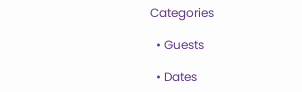Categories

  • Guests

  • Dates